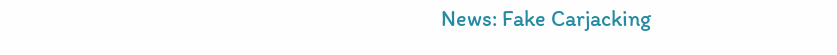News: Fake Carjacking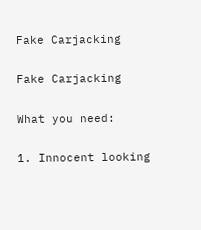Fake Carjacking

Fake Carjacking

What you need:

1. Innocent looking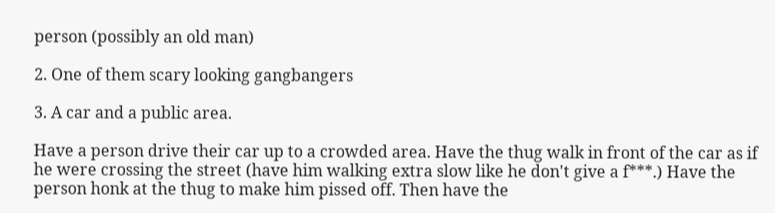person (possibly an old man)

2. One of them scary looking gangbangers

3. A car and a public area.

Have a person drive their car up to a crowded area. Have the thug walk in front of the car as if he were crossing the street (have him walking extra slow like he don't give a f***.) Have the person honk at the thug to make him pissed off. Then have the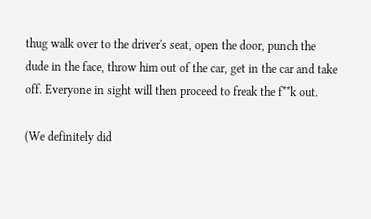thug walk over to the driver's seat, open the door, punch the dude in the face, throw him out of the car, get in the car and take off. Everyone in sight will then proceed to freak the f**k out.

(We definitely did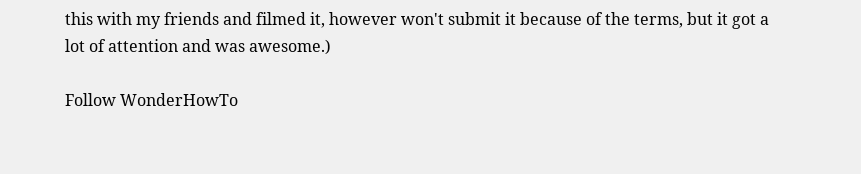this with my friends and filmed it, however won't submit it because of the terms, but it got a lot of attention and was awesome.)

Follow WonderHowTo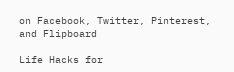on Facebook, Twitter, Pinterest, and Flipboard

Life Hacks for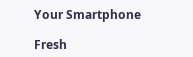Your Smartphone

Fresh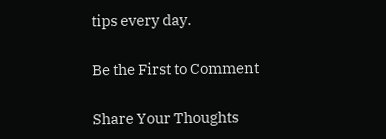tips every day.

Be the First to Comment

Share Your Thoughts